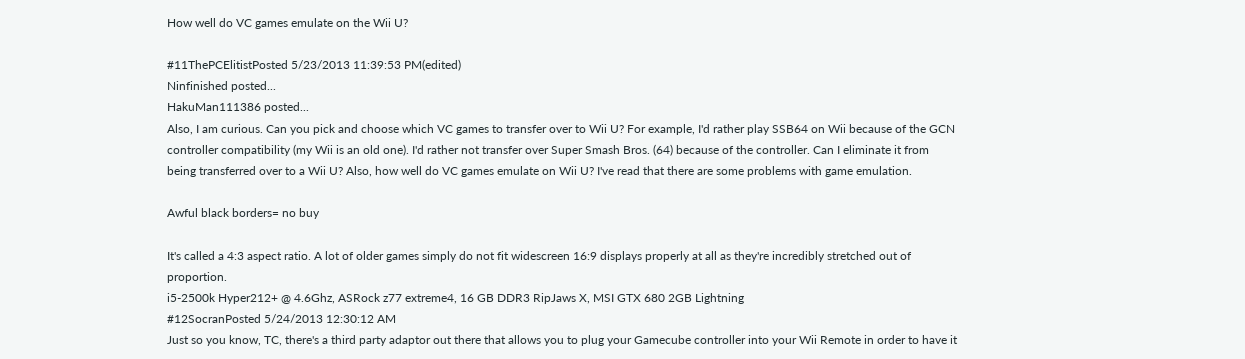How well do VC games emulate on the Wii U?

#11ThePCElitistPosted 5/23/2013 11:39:53 PM(edited)
Ninfinished posted...
HakuMan111386 posted...
Also, I am curious. Can you pick and choose which VC games to transfer over to Wii U? For example, I'd rather play SSB64 on Wii because of the GCN controller compatibility (my Wii is an old one). I'd rather not transfer over Super Smash Bros. (64) because of the controller. Can I eliminate it from being transferred over to a Wii U? Also, how well do VC games emulate on Wii U? I've read that there are some problems with game emulation.

Awful black borders= no buy

It's called a 4:3 aspect ratio. A lot of older games simply do not fit widescreen 16:9 displays properly at all as they're incredibly stretched out of proportion.
i5-2500k Hyper212+ @ 4.6Ghz, ASRock z77 extreme4, 16 GB DDR3 RipJaws X, MSI GTX 680 2GB Lightning
#12SocranPosted 5/24/2013 12:30:12 AM
Just so you know, TC, there's a third party adaptor out there that allows you to plug your Gamecube controller into your Wii Remote in order to have it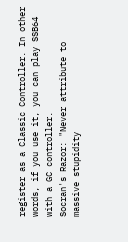register as a Classic Controller. In other words, if you use it, you can play SSB64 with a GC controller.
Socran's Razor: "Never attribute to massive stupidity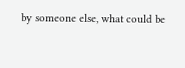by someone else, what could be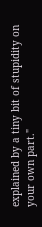explained by a tiny bit of stupidity on your own part."